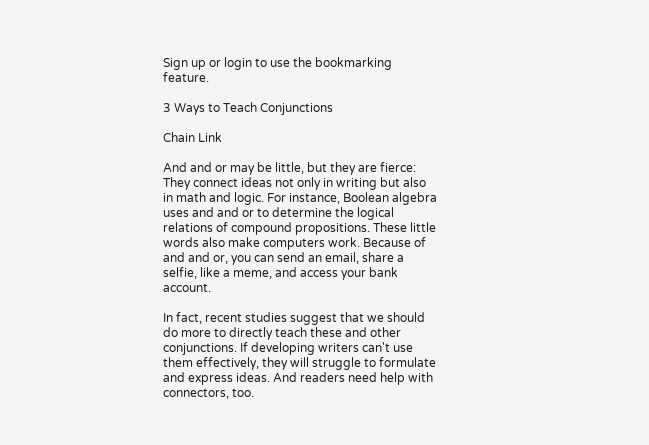Sign up or login to use the bookmarking feature.

3 Ways to Teach Conjunctions

Chain Link

And and or may be little, but they are fierce: They connect ideas not only in writing but also in math and logic. For instance, Boolean algebra uses and and or to determine the logical relations of compound propositions. These little words also make computers work. Because of and and or, you can send an email, share a selfie, like a meme, and access your bank account.

In fact, recent studies suggest that we should do more to directly teach these and other conjunctions. If developing writers can't use them effectively, they will struggle to formulate and express ideas. And readers need help with connectors, too.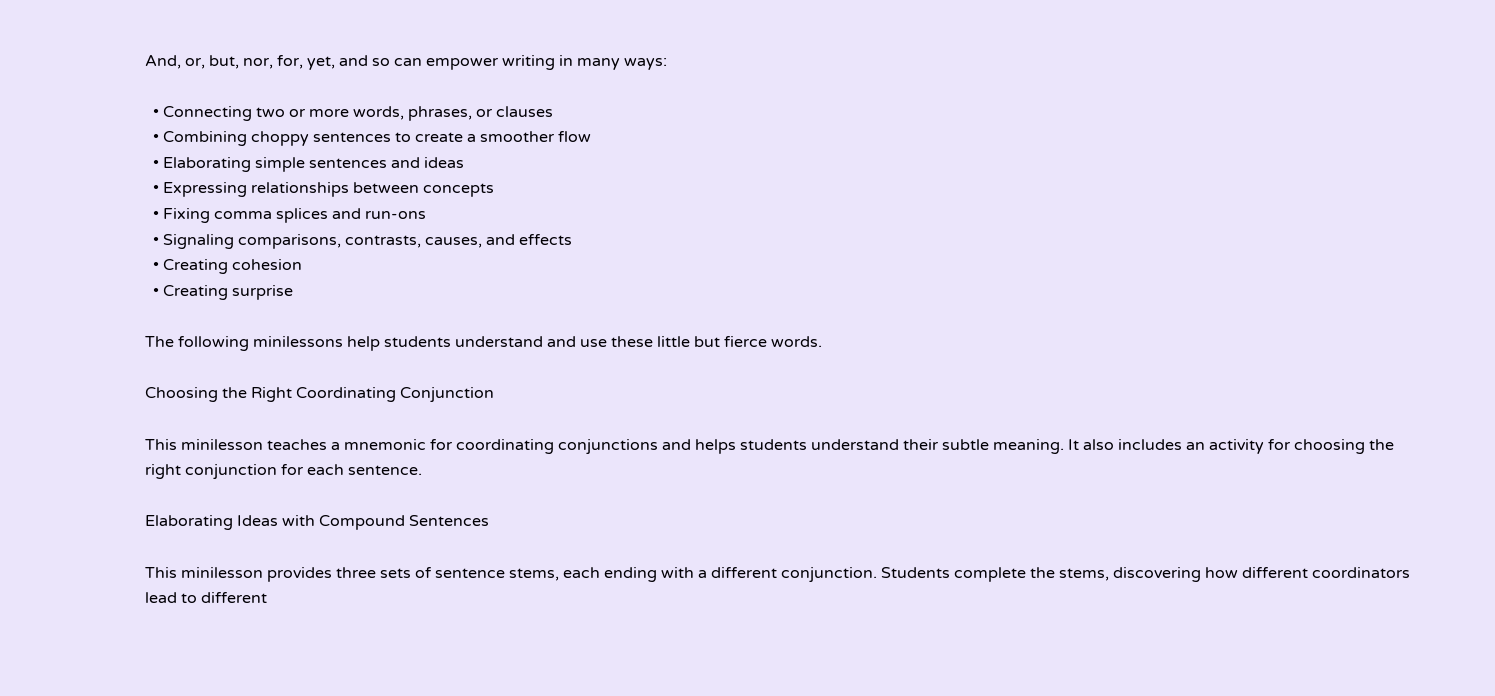And, or, but, nor, for, yet, and so can empower writing in many ways:

  • Connecting two or more words, phrases, or clauses
  • Combining choppy sentences to create a smoother flow
  • Elaborating simple sentences and ideas
  • Expressing relationships between concepts
  • Fixing comma splices and run-ons
  • Signaling comparisons, contrasts, causes, and effects
  • Creating cohesion
  • Creating surprise

The following minilessons help students understand and use these little but fierce words.

Choosing the Right Coordinating Conjunction

This minilesson teaches a mnemonic for coordinating conjunctions and helps students understand their subtle meaning. It also includes an activity for choosing the right conjunction for each sentence.

Elaborating Ideas with Compound Sentences

This minilesson provides three sets of sentence stems, each ending with a different conjunction. Students complete the stems, discovering how different coordinators lead to different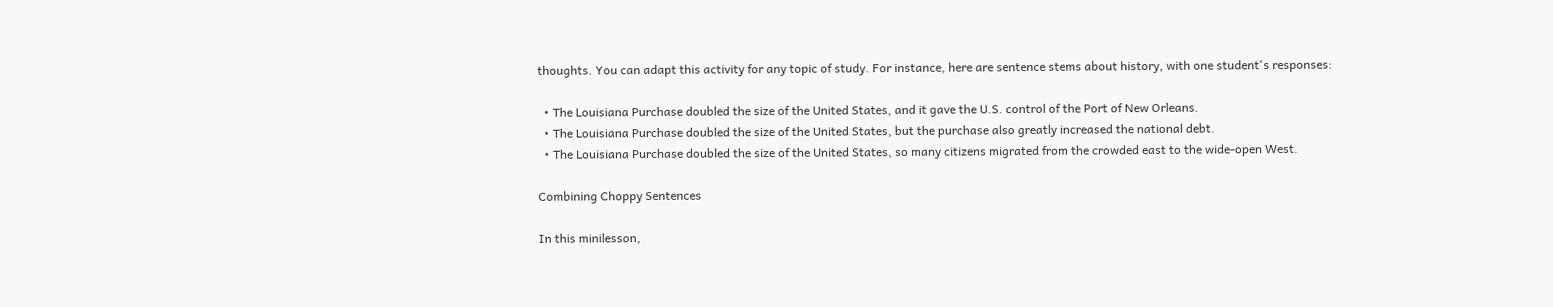thoughts. You can adapt this activity for any topic of study. For instance, here are sentence stems about history, with one student's responses:

  • The Louisiana Purchase doubled the size of the United States, and it gave the U.S. control of the Port of New Orleans.
  • The Louisiana Purchase doubled the size of the United States, but the purchase also greatly increased the national debt.
  • The Louisiana Purchase doubled the size of the United States, so many citizens migrated from the crowded east to the wide-open West.

Combining Choppy Sentences

In this minilesson,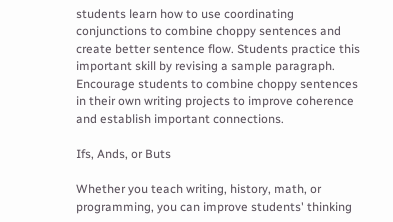students learn how to use coordinating conjunctions to combine choppy sentences and create better sentence flow. Students practice this important skill by revising a sample paragraph. Encourage students to combine choppy sentences in their own writing projects to improve coherence and establish important connections.

Ifs, Ands, or Buts

Whether you teach writing, history, math, or programming, you can improve students' thinking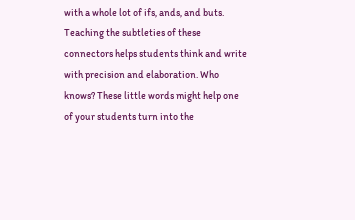with a whole lot of ifs, ands, and buts. Teaching the subtleties of these connectors helps students think and write with precision and elaboration. Who knows? These little words might help one of your students turn into the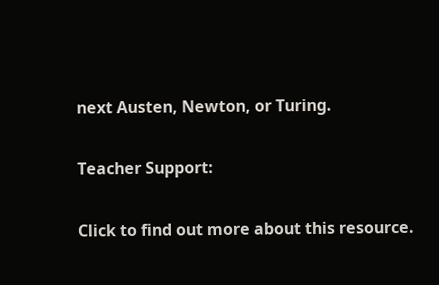next Austen, Newton, or Turing.

Teacher Support:

Click to find out more about this resource.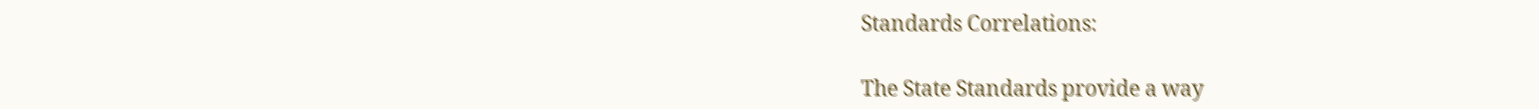Standards Correlations:

The State Standards provide a way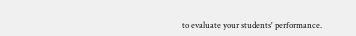to evaluate your students' performance.